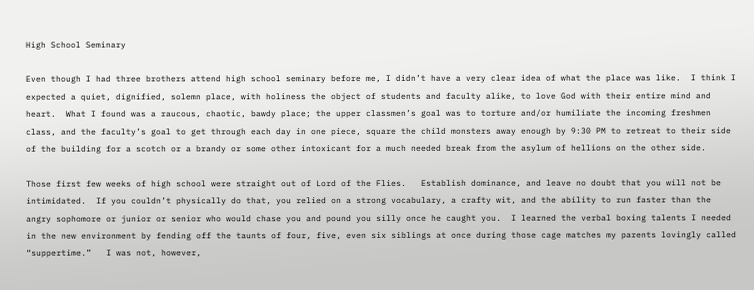High School Seminary

Even though I had three brothers attend high school seminary before me, I didn’t have a very clear idea of what the place was like.  I think I expected a quiet, dignified, solemn place, with holiness the object of students and faculty alike, to love God with their entire mind and heart.  What I found was a raucous, chaotic, bawdy place; the upper classmen’s goal was to torture and/or humiliate the incoming freshmen class, and the faculty’s goal to get through each day in one piece, square the child monsters away enough by 9:30 PM to retreat to their side of the building for a scotch or a brandy or some other intoxicant for a much needed break from the asylum of hellions on the other side.

Those first few weeks of high school were straight out of Lord of the Flies.   Establish dominance, and leave no doubt that you will not be intimidated.  If you couldn’t physically do that, you relied on a strong vocabulary, a crafty wit, and the ability to run faster than the angry sophomore or junior or senior who would chase you and pound you silly once he caught you.  I learned the verbal boxing talents I needed in the new environment by fending off the taunts of four, five, even six siblings at once during those cage matches my parents lovingly called “suppertime.”   I was not, however,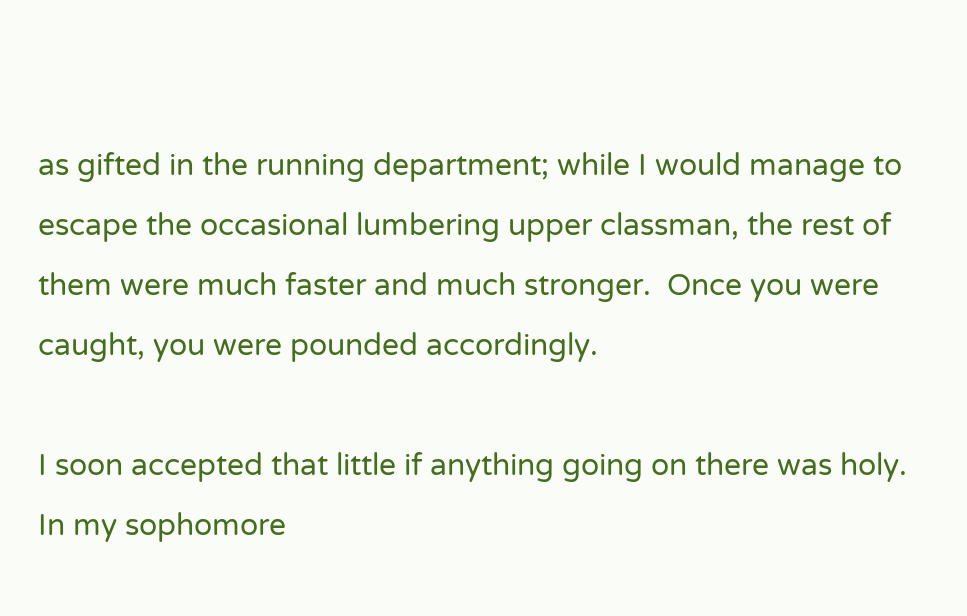as gifted in the running department; while I would manage to escape the occasional lumbering upper classman, the rest of them were much faster and much stronger.  Once you were caught, you were pounded accordingly.

I soon accepted that little if anything going on there was holy.  In my sophomore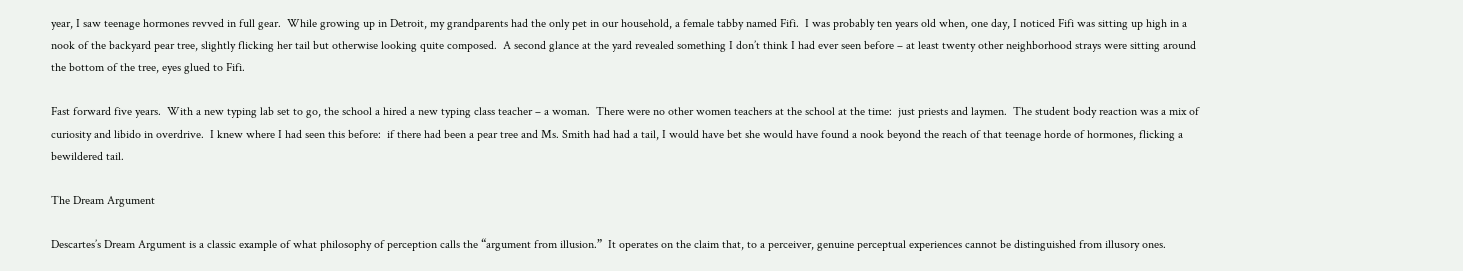year, I saw teenage hormones revved in full gear.  While growing up in Detroit, my grandparents had the only pet in our household, a female tabby named Fifi.  I was probably ten years old when, one day, I noticed Fifi was sitting up high in a nook of the backyard pear tree, slightly flicking her tail but otherwise looking quite composed.  A second glance at the yard revealed something I don’t think I had ever seen before – at least twenty other neighborhood strays were sitting around the bottom of the tree, eyes glued to Fifi.

Fast forward five years.  With a new typing lab set to go, the school a hired a new typing class teacher – a woman.  There were no other women teachers at the school at the time:  just priests and laymen.  The student body reaction was a mix of curiosity and libido in overdrive.  I knew where I had seen this before:  if there had been a pear tree and Ms. Smith had had a tail, I would have bet she would have found a nook beyond the reach of that teenage horde of hormones, flicking a bewildered tail.

The Dream Argument

Descartes’s Dream Argument is a classic example of what philosophy of perception calls the “argument from illusion.”  It operates on the claim that, to a perceiver, genuine perceptual experiences cannot be distinguished from illusory ones.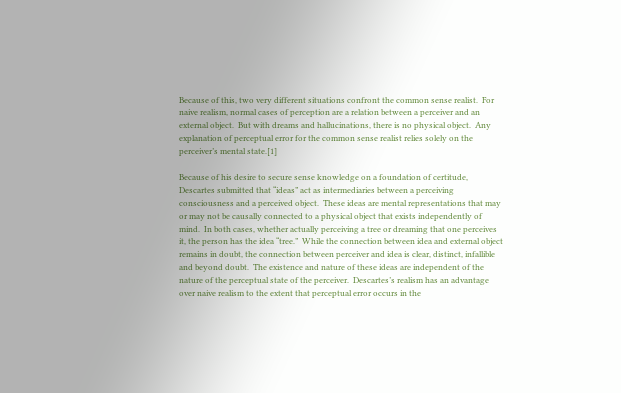Because of this, two very different situations confront the common sense realist.  For naive realism, normal cases of perception are a relation between a perceiver and an external object.  But with dreams and hallucinations, there is no physical object.  Any explanation of perceptual error for the common sense realist relies solely on the perceiver’s mental state.[1]

Because of his desire to secure sense knowledge on a foundation of certitude, Descartes submitted that “ideas” act as intermediaries between a perceiving consciousness and a perceived object.  These ideas are mental representations that may or may not be causally connected to a physical object that exists independently of mind.  In both cases, whether actually perceiving a tree or dreaming that one perceives it, the person has the idea “tree.”  While the connection between idea and external object remains in doubt, the connection between perceiver and idea is clear, distinct, infallible and beyond doubt.  The existence and nature of these ideas are independent of the nature of the perceptual state of the perceiver.  Descartes’s realism has an advantage over naive realism to the extent that perceptual error occurs in the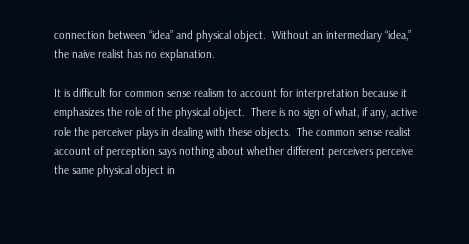connection between “idea” and physical object.  Without an intermediary “idea,” the naive realist has no explanation.

It is difficult for common sense realism to account for interpretation because it emphasizes the role of the physical object.  There is no sign of what, if any, active role the perceiver plays in dealing with these objects.  The common sense realist account of perception says nothing about whether different perceivers perceive the same physical object in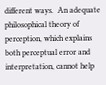different ways.  An adequate philosophical theory of perception, which explains both perceptual error and interpretation, cannot help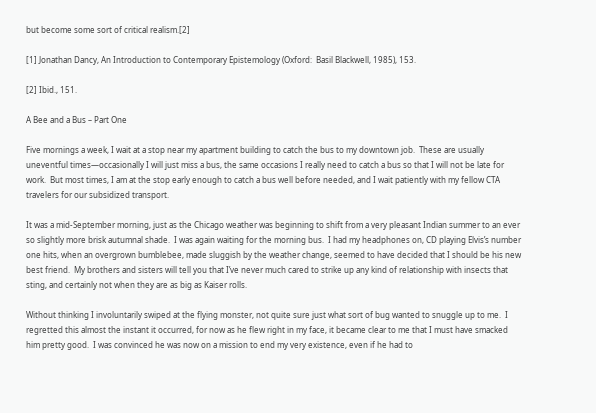but become some sort of critical realism.[2]

[1] Jonathan Dancy, An Introduction to Contemporary Epistemology (Oxford:  Basil Blackwell, 1985), 153.

[2] Ibid., 151.

A Bee and a Bus – Part One

Five mornings a week, I wait at a stop near my apartment building to catch the bus to my downtown job.  These are usually uneventful times—occasionally I will just miss a bus, the same occasions I really need to catch a bus so that I will not be late for work.  But most times, I am at the stop early enough to catch a bus well before needed, and I wait patiently with my fellow CTA travelers for our subsidized transport.

It was a mid-September morning, just as the Chicago weather was beginning to shift from a very pleasant Indian summer to an ever so slightly more brisk autumnal shade.  I was again waiting for the morning bus.  I had my headphones on, CD playing Elvis’s number one hits, when an overgrown bumblebee, made sluggish by the weather change, seemed to have decided that I should be his new best friend.  My brothers and sisters will tell you that I’ve never much cared to strike up any kind of relationship with insects that sting, and certainly not when they are as big as Kaiser rolls.

Without thinking I involuntarily swiped at the flying monster, not quite sure just what sort of bug wanted to snuggle up to me.  I regretted this almost the instant it occurred, for now as he flew right in my face, it became clear to me that I must have smacked him pretty good.  I was convinced he was now on a mission to end my very existence, even if he had to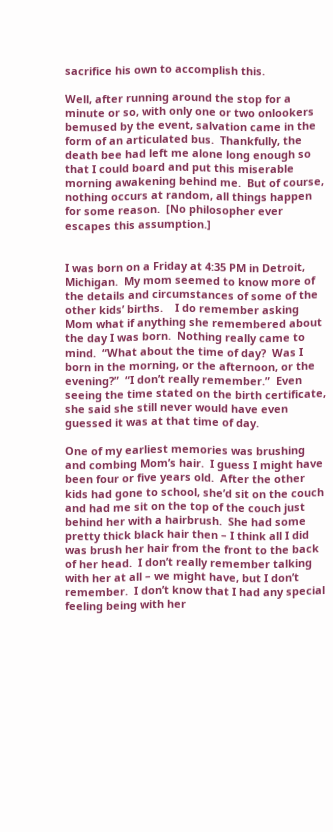sacrifice his own to accomplish this.

Well, after running around the stop for a minute or so, with only one or two onlookers bemused by the event, salvation came in the form of an articulated bus.  Thankfully, the death bee had left me alone long enough so that I could board and put this miserable morning awakening behind me.  But of course, nothing occurs at random, all things happen for some reason.  [No philosopher ever escapes this assumption.]


I was born on a Friday at 4:35 PM in Detroit, Michigan.  My mom seemed to know more of the details and circumstances of some of the other kids’ births.    I do remember asking Mom what if anything she remembered about the day I was born.  Nothing really came to mind.  “What about the time of day?  Was I born in the morning, or the afternoon, or the evening?”  “I don’t really remember.”  Even seeing the time stated on the birth certificate, she said she still never would have even guessed it was at that time of day.

One of my earliest memories was brushing and combing Mom’s hair.  I guess I might have been four or five years old.  After the other kids had gone to school, she’d sit on the couch and had me sit on the top of the couch just behind her with a hairbrush.  She had some pretty thick black hair then – I think all I did was brush her hair from the front to the back of her head.  I don’t really remember talking with her at all – we might have, but I don’t remember.  I don’t know that I had any special feeling being with her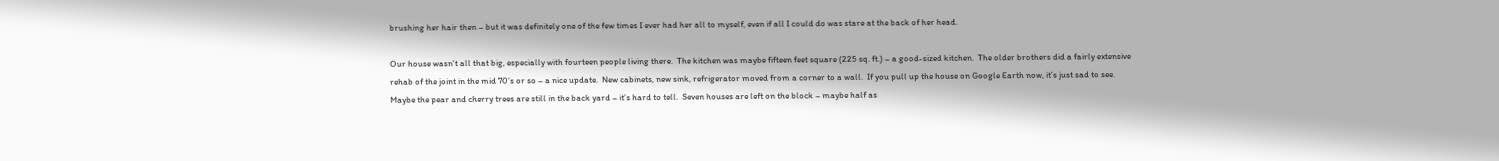brushing her hair then – but it was definitely one of the few times I ever had her all to myself, even if all I could do was stare at the back of her head.

Our house wasn’t all that big, especially with fourteen people living there.  The kitchen was maybe fifteen feet square (225 sq. ft.) – a good-sized kitchen.  The older brothers did a fairly extensive rehab of the joint in the mid 70’s or so – a nice update.  New cabinets, new sink, refrigerator moved from a corner to a wall.  If you pull up the house on Google Earth now, it’s just sad to see.  Maybe the pear and cherry trees are still in the back yard – it’s hard to tell.  Seven houses are left on the block – maybe half as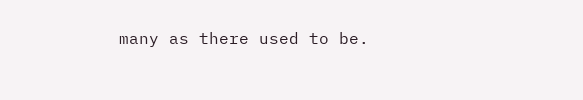many as there used to be.